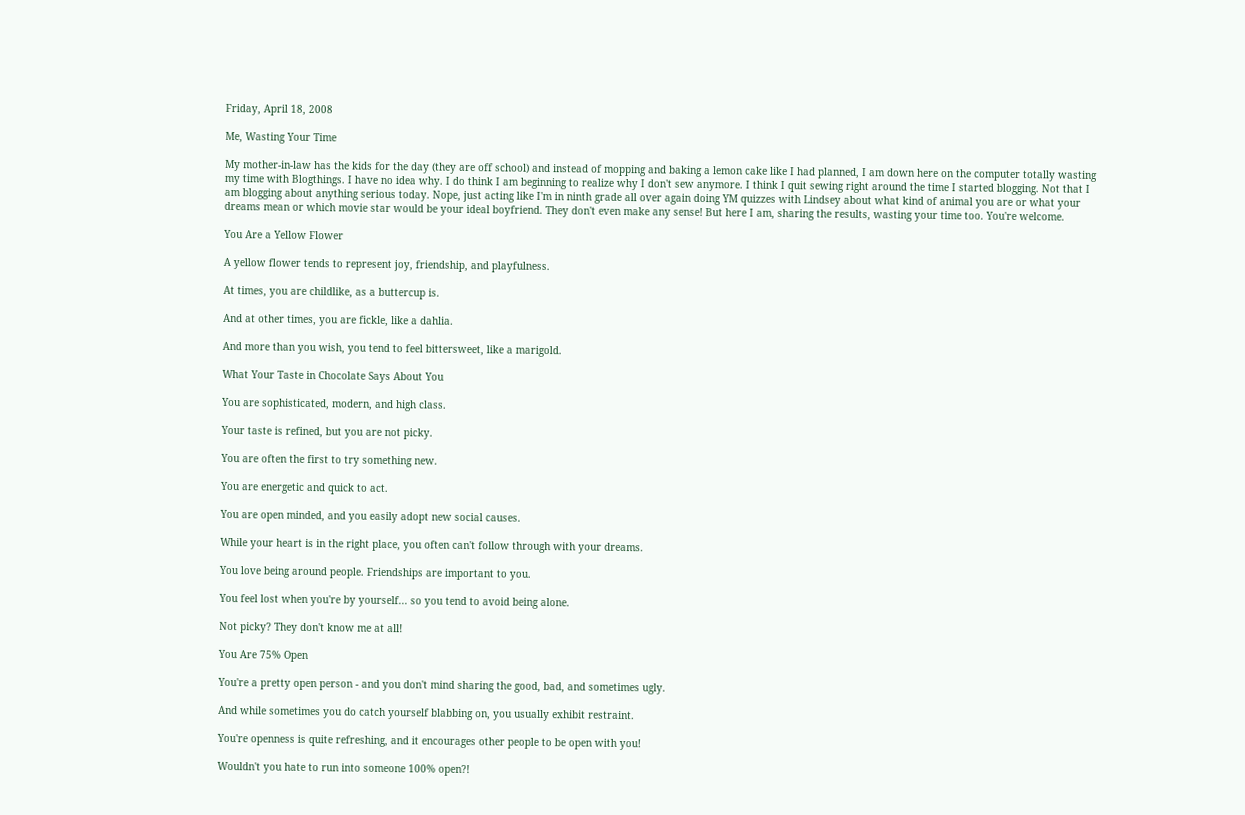Friday, April 18, 2008

Me, Wasting Your Time

My mother-in-law has the kids for the day (they are off school) and instead of mopping and baking a lemon cake like I had planned, I am down here on the computer totally wasting my time with Blogthings. I have no idea why. I do think I am beginning to realize why I don't sew anymore. I think I quit sewing right around the time I started blogging. Not that I am blogging about anything serious today. Nope, just acting like I'm in ninth grade all over again doing YM quizzes with Lindsey about what kind of animal you are or what your dreams mean or which movie star would be your ideal boyfriend. They don't even make any sense! But here I am, sharing the results, wasting your time too. You're welcome.

You Are a Yellow Flower

A yellow flower tends to represent joy, friendship, and playfulness.

At times, you are childlike, as a buttercup is.

And at other times, you are fickle, like a dahlia.

And more than you wish, you tend to feel bittersweet, like a marigold.

What Your Taste in Chocolate Says About You

You are sophisticated, modern, and high class.

Your taste is refined, but you are not picky.

You are often the first to try something new.

You are energetic and quick to act.

You are open minded, and you easily adopt new social causes.

While your heart is in the right place, you often can't follow through with your dreams.

You love being around people. Friendships are important to you.

You feel lost when you're by yourself... so you tend to avoid being alone.

Not picky? They don't know me at all!

You Are 75% Open

You're a pretty open person - and you don't mind sharing the good, bad, and sometimes ugly.

And while sometimes you do catch yourself blabbing on, you usually exhibit restraint.

You're openness is quite refreshing, and it encourages other people to be open with you!

Wouldn't you hate to run into someone 100% open?!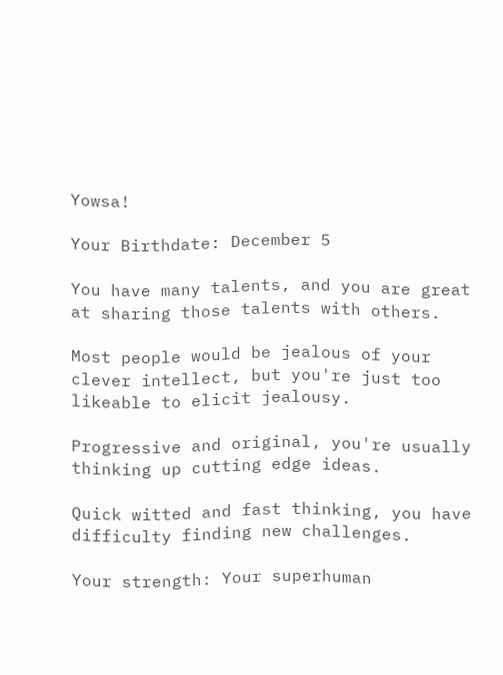Yowsa!

Your Birthdate: December 5

You have many talents, and you are great at sharing those talents with others.

Most people would be jealous of your clever intellect, but you're just too likeable to elicit jealousy.

Progressive and original, you're usually thinking up cutting edge ideas.

Quick witted and fast thinking, you have difficulty finding new challenges.

Your strength: Your superhuman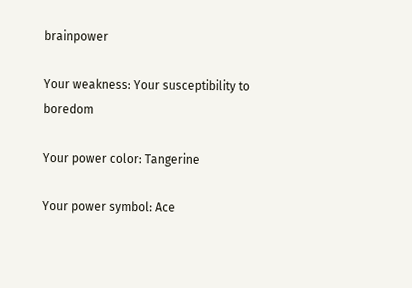brainpower

Your weakness: Your susceptibility to boredom

Your power color: Tangerine

Your power symbol: Ace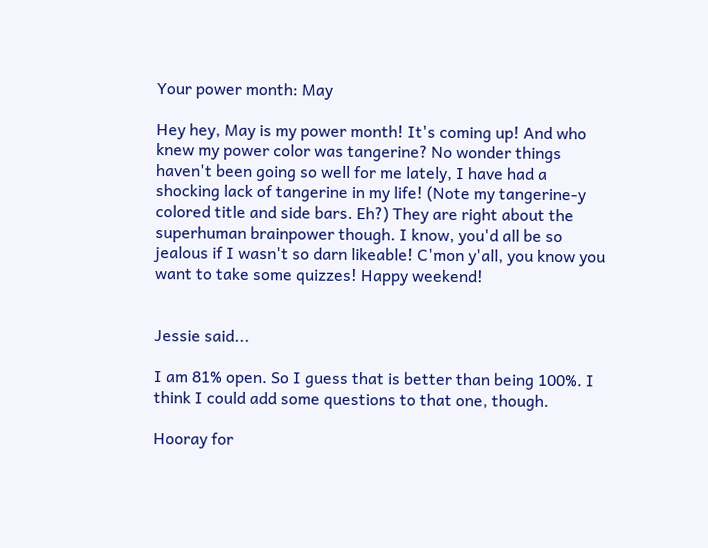Your power month: May

Hey hey, May is my power month! It's coming up! And who knew my power color was tangerine? No wonder things haven't been going so well for me lately, I have had a shocking lack of tangerine in my life! (Note my tangerine-y colored title and side bars. Eh?) They are right about the superhuman brainpower though. I know, you'd all be so jealous if I wasn't so darn likeable! C'mon y'all, you know you want to take some quizzes! Happy weekend!


Jessie said...

I am 81% open. So I guess that is better than being 100%. I think I could add some questions to that one, though.

Hooray for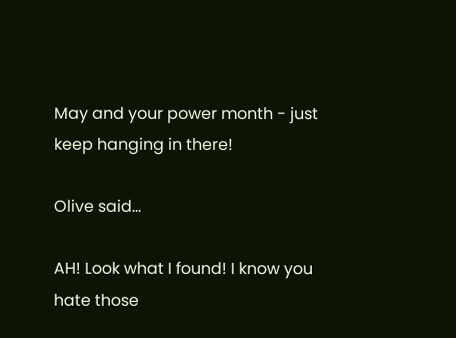May and your power month - just keep hanging in there!

Olive said...

AH! Look what I found! I know you hate those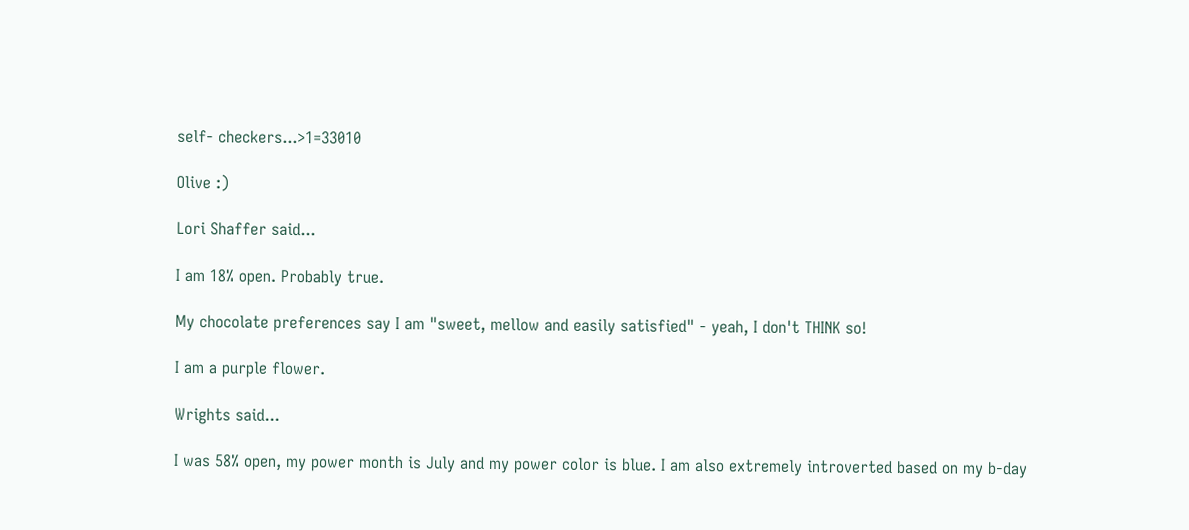self- checkers...>1=33010

Olive :)

Lori Shaffer said...

I am 18% open. Probably true.

My chocolate preferences say I am "sweet, mellow and easily satisfied" - yeah, I don't THINK so!

I am a purple flower.

Wrights said...

I was 58% open, my power month is July and my power color is blue. I am also extremely introverted based on my b-day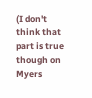(I don't think that part is true though on Myers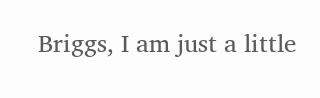Briggs, I am just a little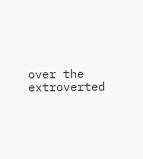over the extroverted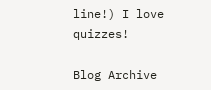line!) I love quizzes!

Blog Archive